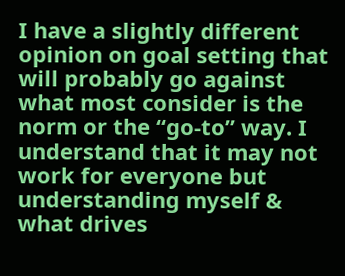I have a slightly different opinion on goal setting that will probably go against what most consider is the norm or the “go-to” way. I understand that it may not work for everyone but understanding myself & what drives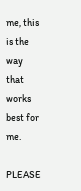me, this is the way that works best for me.

PLEASE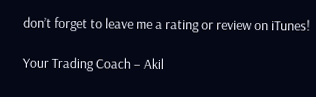don’t forget to leave me a rating or review on iTunes!

Your Trading Coach – Akil